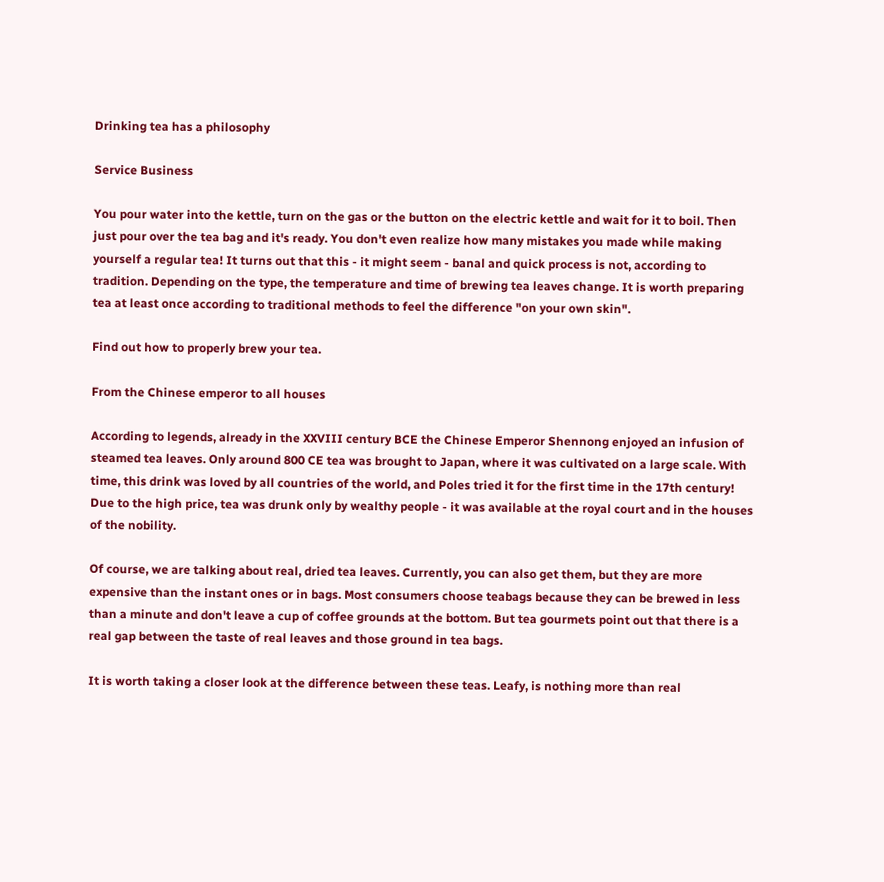Drinking tea has a philosophy

Service Business

You pour water into the kettle, turn on the gas or the button on the electric kettle and wait for it to boil. Then just pour over the tea bag and it's ready. You don't even realize how many mistakes you made while making yourself a regular tea! It turns out that this - it might seem - banal and quick process is not, according to tradition. Depending on the type, the temperature and time of brewing tea leaves change. It is worth preparing tea at least once according to traditional methods to feel the difference "on your own skin".

Find out how to properly brew your tea.

From the Chinese emperor to all houses

According to legends, already in the XXVIII century BCE the Chinese Emperor Shennong enjoyed an infusion of steamed tea leaves. Only around 800 CE tea was brought to Japan, where it was cultivated on a large scale. With time, this drink was loved by all countries of the world, and Poles tried it for the first time in the 17th century! Due to the high price, tea was drunk only by wealthy people - it was available at the royal court and in the houses of the nobility.

Of course, we are talking about real, dried tea leaves. Currently, you can also get them, but they are more expensive than the instant ones or in bags. Most consumers choose teabags because they can be brewed in less than a minute and don't leave a cup of coffee grounds at the bottom. But tea gourmets point out that there is a real gap between the taste of real leaves and those ground in tea bags.

It is worth taking a closer look at the difference between these teas. Leafy, is nothing more than real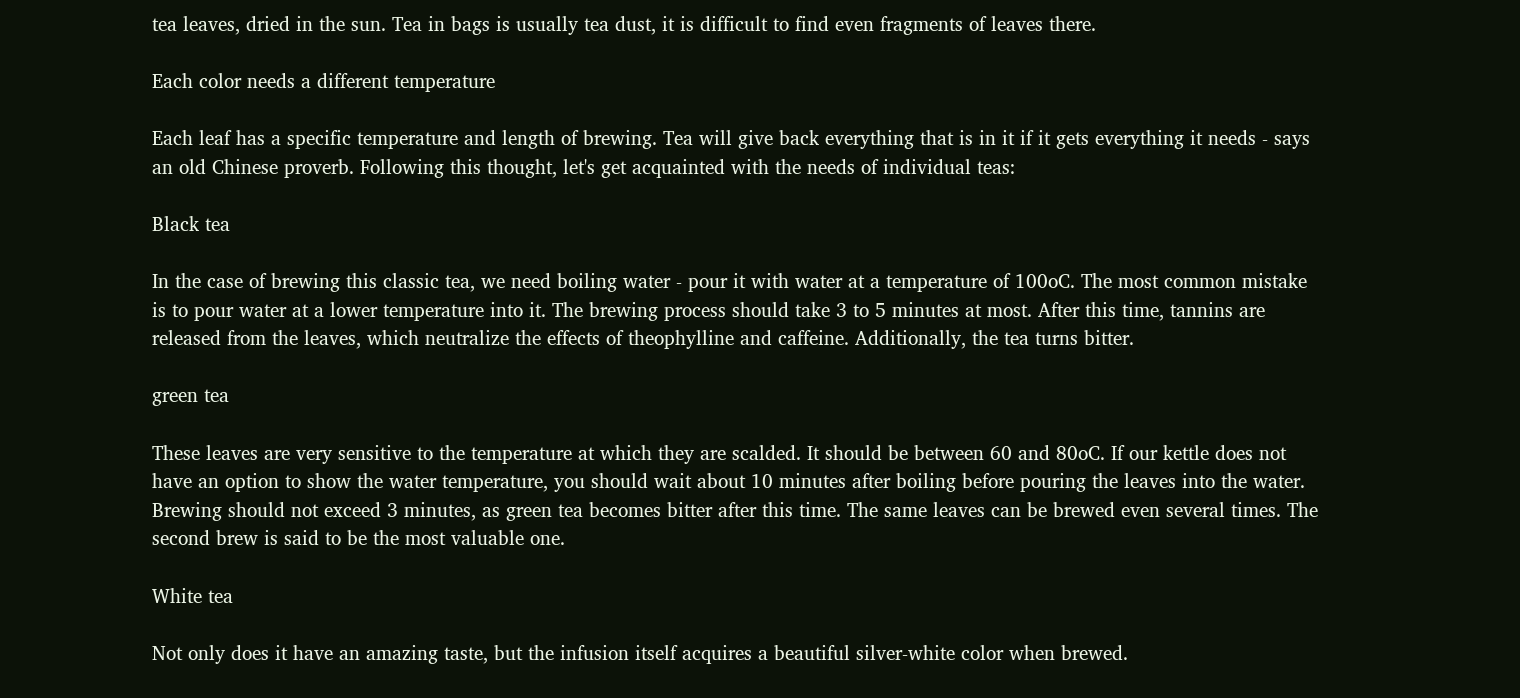tea leaves, dried in the sun. Tea in bags is usually tea dust, it is difficult to find even fragments of leaves there.

Each color needs a different temperature

Each leaf has a specific temperature and length of brewing. Tea will give back everything that is in it if it gets everything it needs - says an old Chinese proverb. Following this thought, let's get acquainted with the needs of individual teas:

Black tea

In the case of brewing this classic tea, we need boiling water - pour it with water at a temperature of 100oC. The most common mistake is to pour water at a lower temperature into it. The brewing process should take 3 to 5 minutes at most. After this time, tannins are released from the leaves, which neutralize the effects of theophylline and caffeine. Additionally, the tea turns bitter.

green tea

These leaves are very sensitive to the temperature at which they are scalded. It should be between 60 and 80oC. If our kettle does not have an option to show the water temperature, you should wait about 10 minutes after boiling before pouring the leaves into the water. Brewing should not exceed 3 minutes, as green tea becomes bitter after this time. The same leaves can be brewed even several times. The second brew is said to be the most valuable one.

White tea

Not only does it have an amazing taste, but the infusion itself acquires a beautiful silver-white color when brewed.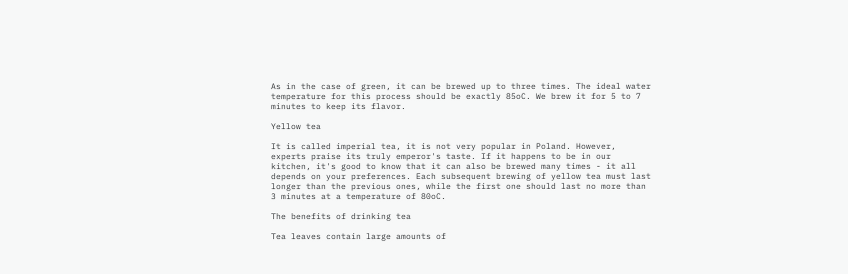As in the case of green, it can be brewed up to three times. The ideal water temperature for this process should be exactly 85oC. We brew it for 5 to 7 minutes to keep its flavor.

Yellow tea

It is called imperial tea, it is not very popular in Poland. However, experts praise its truly emperor's taste. If it happens to be in our kitchen, it's good to know that it can also be brewed many times - it all depends on your preferences. Each subsequent brewing of yellow tea must last longer than the previous ones, while the first one should last no more than 3 minutes at a temperature of 80oC.

The benefits of drinking tea

Tea leaves contain large amounts of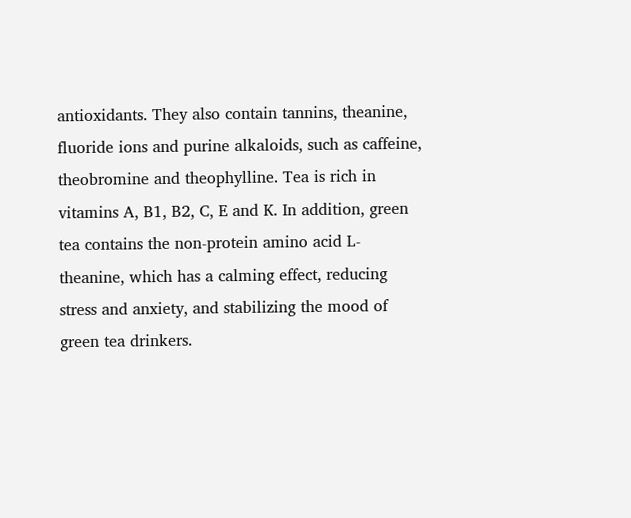antioxidants. They also contain tannins, theanine, fluoride ions and purine alkaloids, such as caffeine, theobromine and theophylline. Tea is rich in vitamins A, B1, B2, C, E and K. In addition, green tea contains the non-protein amino acid L-theanine, which has a calming effect, reducing stress and anxiety, and stabilizing the mood of green tea drinkers.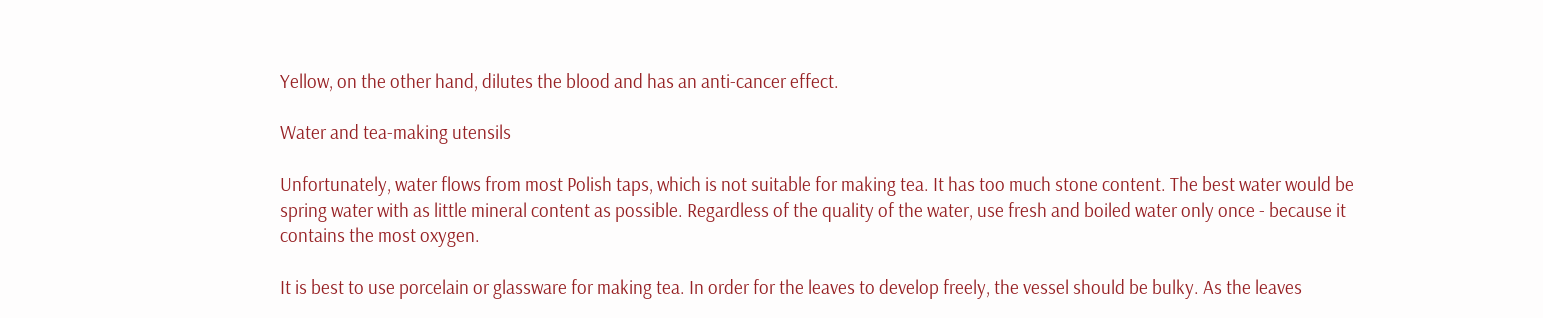Yellow, on the other hand, dilutes the blood and has an anti-cancer effect.

Water and tea-making utensils

Unfortunately, water flows from most Polish taps, which is not suitable for making tea. It has too much stone content. The best water would be spring water with as little mineral content as possible. Regardless of the quality of the water, use fresh and boiled water only once - because it contains the most oxygen.

It is best to use porcelain or glassware for making tea. In order for the leaves to develop freely, the vessel should be bulky. As the leaves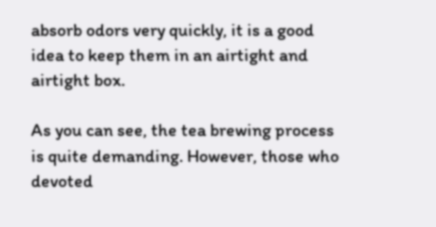absorb odors very quickly, it is a good idea to keep them in an airtight and airtight box.

As you can see, the tea brewing process is quite demanding. However, those who devoted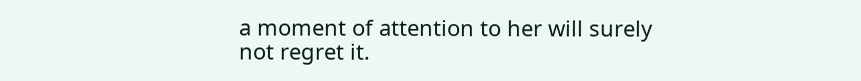a moment of attention to her will surely not regret it.